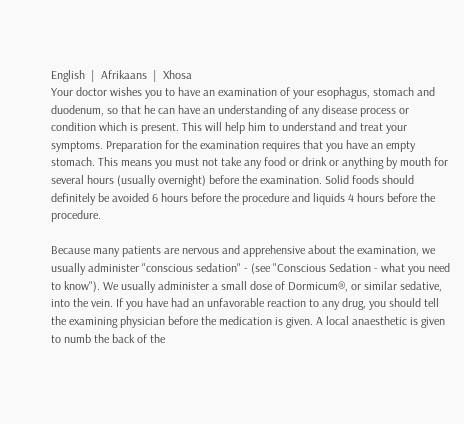English  |  Afrikaans  |  Xhosa
Your doctor wishes you to have an examination of your esophagus, stomach and duodenum, so that he can have an understanding of any disease process or condition which is present. This will help him to understand and treat your symptoms. Preparation for the examination requires that you have an empty stomach. This means you must not take any food or drink or anything by mouth for several hours (usually overnight) before the examination. Solid foods should definitely be avoided 6 hours before the procedure and liquids 4 hours before the procedure.

Because many patients are nervous and apprehensive about the examination, we usually administer "conscious sedation" - (see "Conscious Sedation - what you need to know"). We usually administer a small dose of Dormicum®, or similar sedative, into the vein. If you have had an unfavorable reaction to any drug, you should tell the examining physician before the medication is given. A local anaesthetic is given to numb the back of the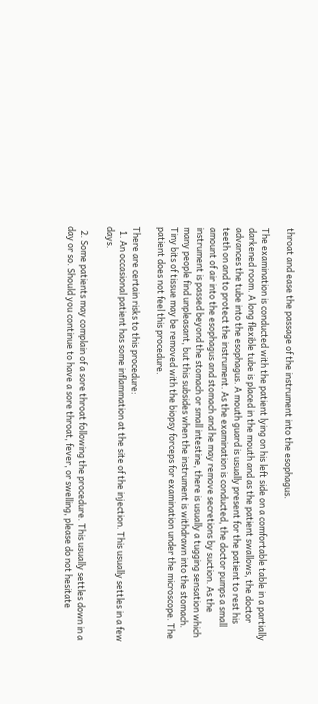throat and ease the passage of the instrument into the esophagus.

The examination is conducted with the patient lying on his left side on a comfortable table in a partially darkened room. A long flexible tube is placed in the mouth and as the patient swallows, the doctor advances the tube into the esophagus. A mouth guard is usually present for the patient to rest his teeth on and to protect the instrument. As the examination is conducted, the doctor pumps a small amount of air into the esophagus and stomach and he may remove secretions by suction. As the instrument is passed beyond the stomach or small intestine, there is usually a tugging sensation which many people find unpleasant, but this subsides when the instrument is withdrawn into the stomach. Tiny bits of tissue may be removed with the biopsy forceps for examination under the microscope. The patient does not feel this procedure.

There are certain risks to this procedure:
  1. An occasional patient has some inflammation at the site of the injection. This usually settles in a few days.

  2. Some patients may complain of a sore throat following the procedure. This usually settles down in a day or so. Should you continue to have a sore throat, fever, or swelling, please do not hesitate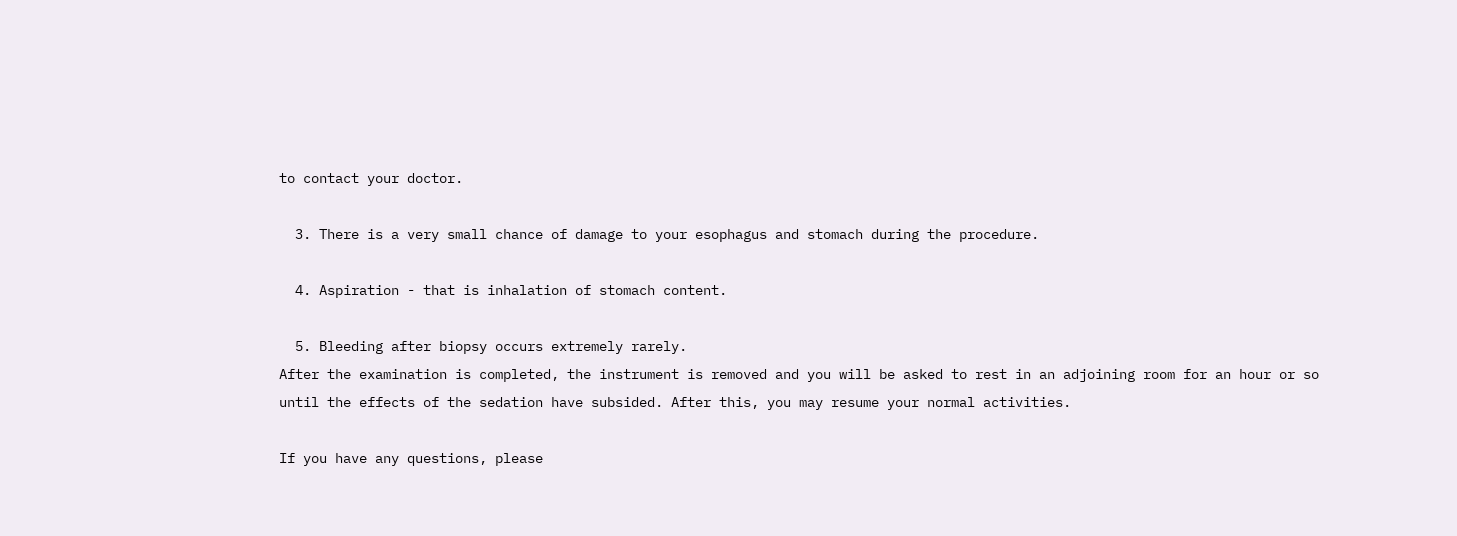to contact your doctor.

  3. There is a very small chance of damage to your esophagus and stomach during the procedure.

  4. Aspiration - that is inhalation of stomach content.

  5. Bleeding after biopsy occurs extremely rarely.
After the examination is completed, the instrument is removed and you will be asked to rest in an adjoining room for an hour or so until the effects of the sedation have subsided. After this, you may resume your normal activities.

If you have any questions, please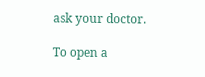ask your doctor.

To open a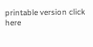printable version click here